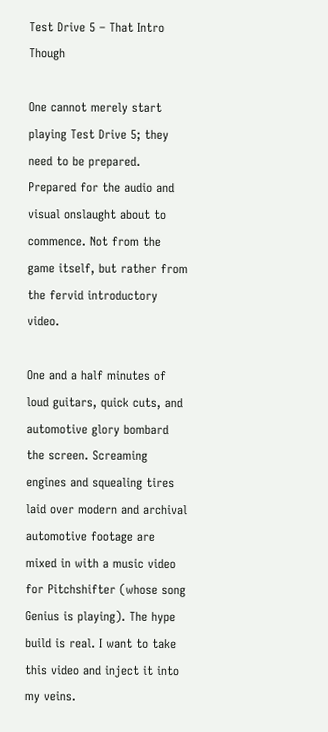Test Drive 5 – That Intro Though

One cannot merely start playing Test Drive 5; they need to be prepared. Prepared for the audio and visual onslaught about to commence. Not from the game itself, but rather from the fervid introductory video.

One and a half minutes of loud guitars, quick cuts, and automotive glory bombard the screen. Screaming engines and squealing tires laid over modern and archival automotive footage are mixed in with a music video for Pitchshifter (whose song Genius is playing). The hype build is real. I want to take this video and inject it into my veins.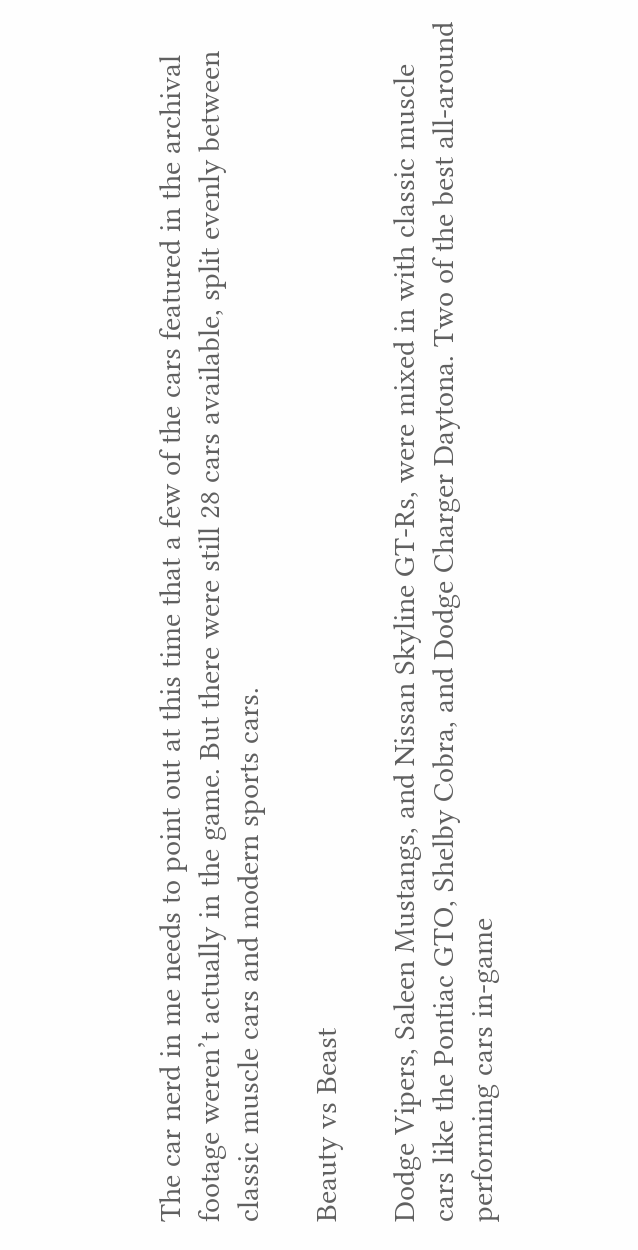The car nerd in me needs to point out at this time that a few of the cars featured in the archival footage weren’t actually in the game. But there were still 28 cars available, split evenly between classic muscle cars and modern sports cars.

Beauty vs Beast

Dodge Vipers, Saleen Mustangs, and Nissan Skyline GT-Rs, were mixed in with classic muscle cars like the Pontiac GTO, Shelby Cobra, and Dodge Charger Daytona. Two of the best all-around performing cars in-game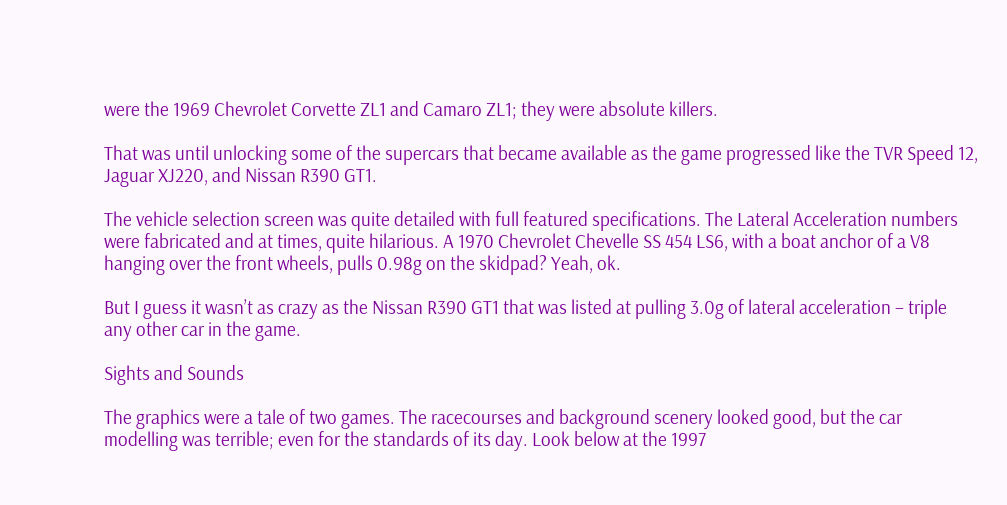were the 1969 Chevrolet Corvette ZL1 and Camaro ZL1; they were absolute killers.

That was until unlocking some of the supercars that became available as the game progressed like the TVR Speed 12, Jaguar XJ220, and Nissan R390 GT1.

The vehicle selection screen was quite detailed with full featured specifications. The Lateral Acceleration numbers were fabricated and at times, quite hilarious. A 1970 Chevrolet Chevelle SS 454 LS6, with a boat anchor of a V8 hanging over the front wheels, pulls 0.98g on the skidpad? Yeah, ok.

But I guess it wasn’t as crazy as the Nissan R390 GT1 that was listed at pulling 3.0g of lateral acceleration – triple any other car in the game.

Sights and Sounds

The graphics were a tale of two games. The racecourses and background scenery looked good, but the car modelling was terrible; even for the standards of its day. Look below at the 1997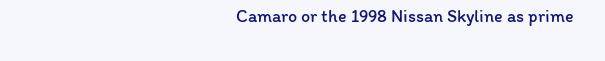Camaro or the 1998 Nissan Skyline as prime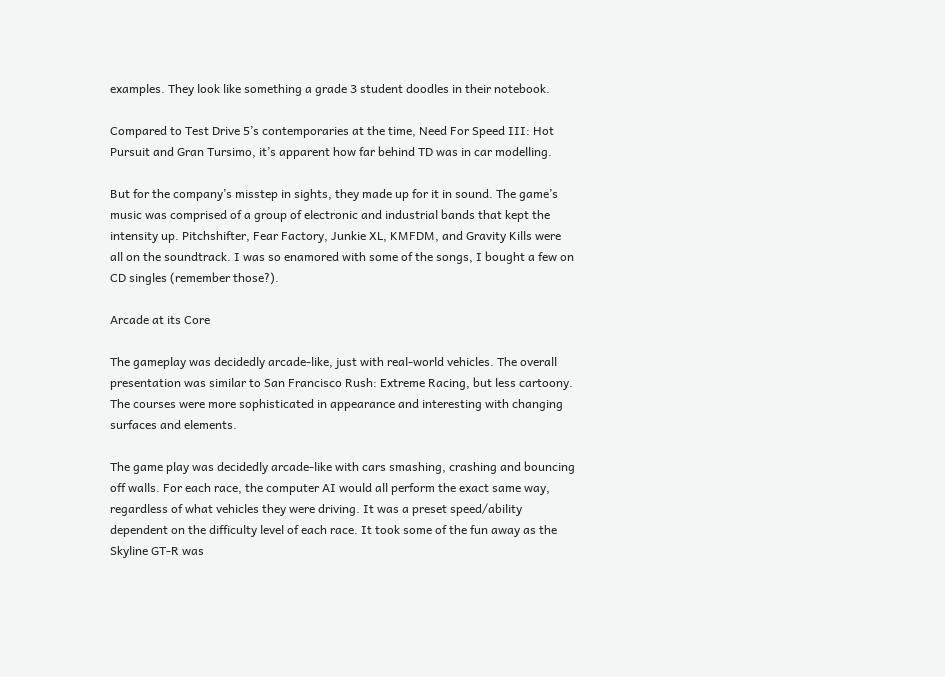examples. They look like something a grade 3 student doodles in their notebook.

Compared to Test Drive 5’s contemporaries at the time, Need For Speed III: Hot Pursuit and Gran Tursimo, it’s apparent how far behind TD was in car modelling.

But for the company’s misstep in sights, they made up for it in sound. The game’s music was comprised of a group of electronic and industrial bands that kept the intensity up. Pitchshifter, Fear Factory, Junkie XL, KMFDM, and Gravity Kills were all on the soundtrack. I was so enamored with some of the songs, I bought a few on CD singles (remember those?).

Arcade at its Core

The gameplay was decidedly arcade-like, just with real-world vehicles. The overall presentation was similar to San Francisco Rush: Extreme Racing, but less cartoony. The courses were more sophisticated in appearance and interesting with changing surfaces and elements.

The game play was decidedly arcade-like with cars smashing, crashing and bouncing off walls. For each race, the computer AI would all perform the exact same way, regardless of what vehicles they were driving. It was a preset speed/ability dependent on the difficulty level of each race. It took some of the fun away as the Skyline GT-R was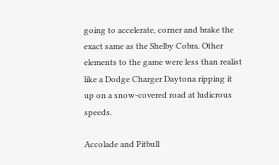going to accelerate, corner and brake the exact same as the Shelby Cobra. Other elements to the game were less than realist like a Dodge Charger Daytona ripping it up on a snow-covered road at ludicrous speeds.

Accolade and Pitbull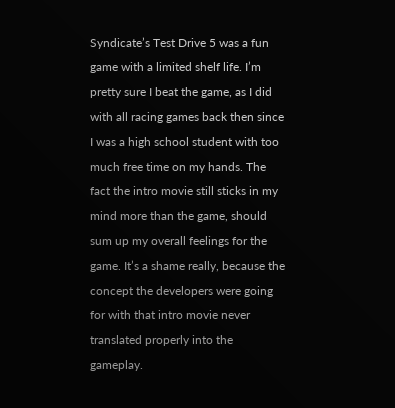Syndicate’s Test Drive 5 was a fun game with a limited shelf life. I’m pretty sure I beat the game, as I did with all racing games back then since I was a high school student with too much free time on my hands. The fact the intro movie still sticks in my mind more than the game, should sum up my overall feelings for the game. It’s a shame really, because the concept the developers were going for with that intro movie never translated properly into the gameplay.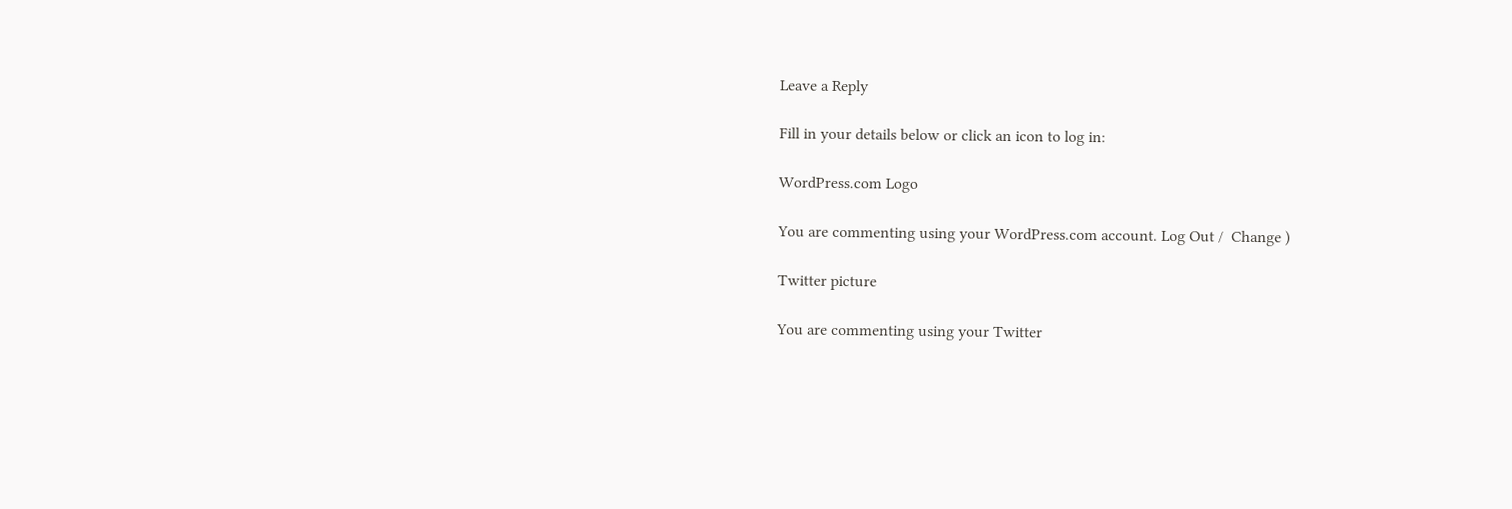Leave a Reply

Fill in your details below or click an icon to log in:

WordPress.com Logo

You are commenting using your WordPress.com account. Log Out /  Change )

Twitter picture

You are commenting using your Twitter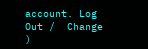account. Log Out /  Change )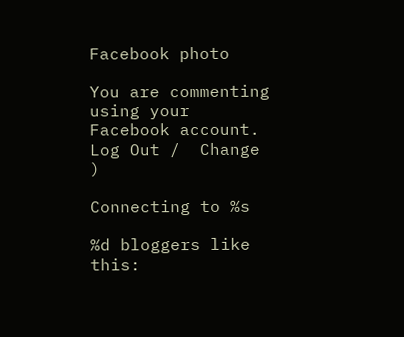Facebook photo

You are commenting using your Facebook account. Log Out /  Change )

Connecting to %s

%d bloggers like this: